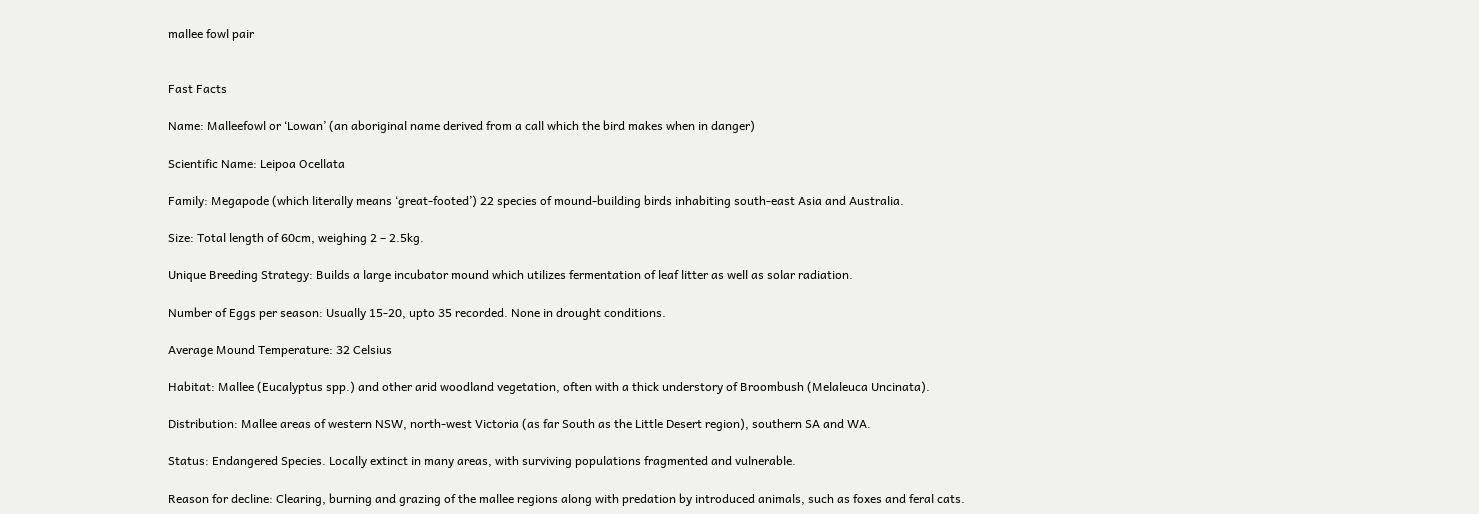mallee fowl pair


Fast Facts

Name: Malleefowl or ‘Lowan’ (an aboriginal name derived from a call which the bird makes when in danger)

Scientific Name: Leipoa Ocellata

Family: Megapode (which literally means ‘great-footed’) 22 species of mound-building birds inhabiting south-east Asia and Australia.

Size: Total length of 60cm, weighing 2 – 2.5kg.

Unique Breeding Strategy: Builds a large incubator mound which utilizes fermentation of leaf litter as well as solar radiation.

Number of Eggs per season: Usually 15-20, upto 35 recorded. None in drought conditions.

Average Mound Temperature: 32 Celsius

Habitat: Mallee (Eucalyptus spp.) and other arid woodland vegetation, often with a thick understory of Broombush (Melaleuca Uncinata).

Distribution: Mallee areas of western NSW, north-west Victoria (as far South as the Little Desert region), southern SA and WA.

Status: Endangered Species. Locally extinct in many areas, with surviving populations fragmented and vulnerable.

Reason for decline: Clearing, burning and grazing of the mallee regions along with predation by introduced animals, such as foxes and feral cats.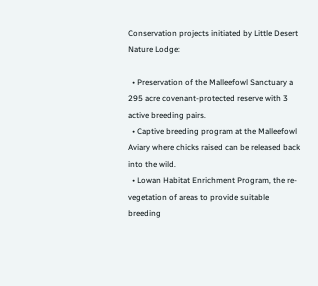Conservation projects initiated by Little Desert Nature Lodge:

  • Preservation of the Malleefowl Sanctuary a 295 acre covenant-protected reserve with 3 active breeding pairs.
  • Captive breeding program at the Malleefowl Aviary where chicks raised can be released back into the wild.
  • Lowan Habitat Enrichment Program, the re-vegetation of areas to provide suitable breeding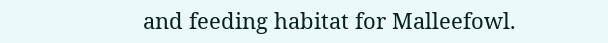and feeding habitat for Malleefowl.